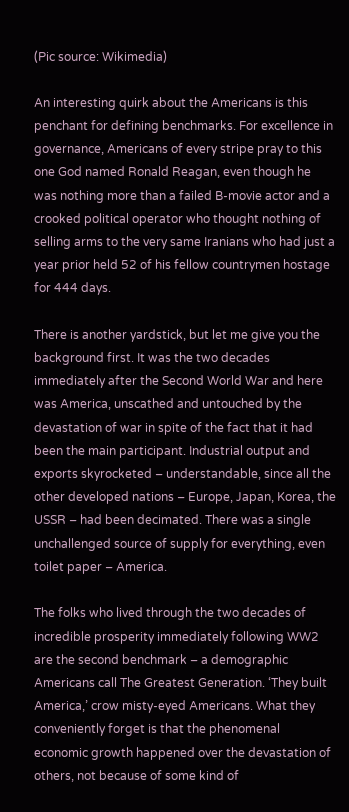(Pic source: Wikimedia)

An interesting quirk about the Americans is this penchant for defining benchmarks. For excellence in governance, Americans of every stripe pray to this one God named Ronald Reagan, even though he was nothing more than a failed B-movie actor and a crooked political operator who thought nothing of selling arms to the very same Iranians who had just a year prior held 52 of his fellow countrymen hostage for 444 days.

There is another yardstick, but let me give you the background first. It was the two decades immediately after the Second World War and here was America, unscathed and untouched by the devastation of war in spite of the fact that it had been the main participant. Industrial output and exports skyrocketed – understandable, since all the other developed nations – Europe, Japan, Korea, the USSR – had been decimated. There was a single unchallenged source of supply for everything, even toilet paper – America.

The folks who lived through the two decades of incredible prosperity immediately following WW2 are the second benchmark – a demographic Americans call The Greatest Generation. ‘They built America,’ crow misty-eyed Americans. What they conveniently forget is that the phenomenal economic growth happened over the devastation of others, not because of some kind of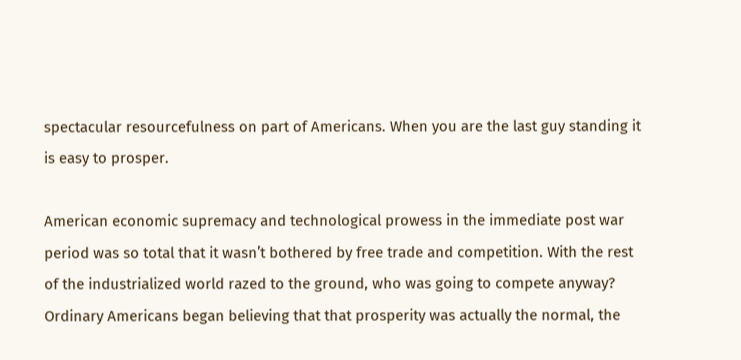spectacular resourcefulness on part of Americans. When you are the last guy standing it is easy to prosper.

American economic supremacy and technological prowess in the immediate post war period was so total that it wasn’t bothered by free trade and competition. With the rest of the industrialized world razed to the ground, who was going to compete anyway? Ordinary Americans began believing that that prosperity was actually the normal, the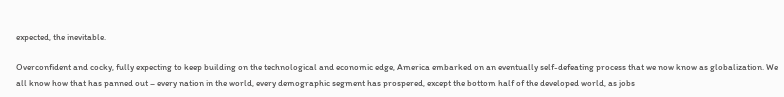expected, the inevitable.

Overconfident and cocky, fully expecting to keep building on the technological and economic edge, America embarked on an eventually self-defeating process that we now know as globalization. We all know how that has panned out – every nation in the world, every demographic segment has prospered, except the bottom half of the developed world, as jobs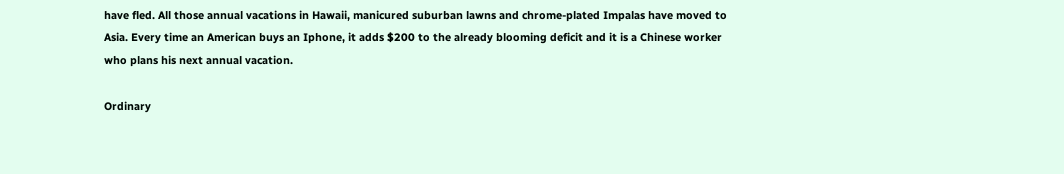have fled. All those annual vacations in Hawaii, manicured suburban lawns and chrome-plated Impalas have moved to Asia. Every time an American buys an Iphone, it adds $200 to the already blooming deficit and it is a Chinese worker who plans his next annual vacation.

Ordinary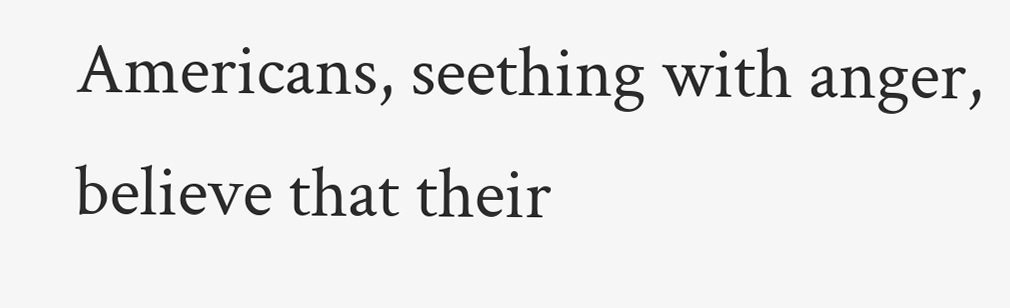Americans, seething with anger, believe that their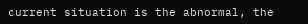current situation is the abnormal, the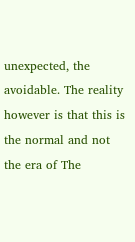unexpected, the avoidable. The reality however is that this is the normal and not the era of The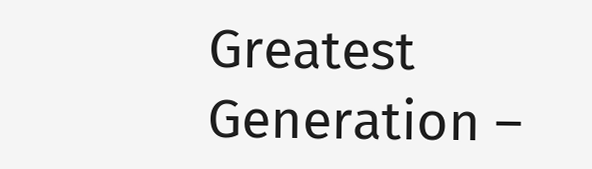Greatest Generation –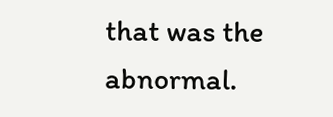that was the abnormal.